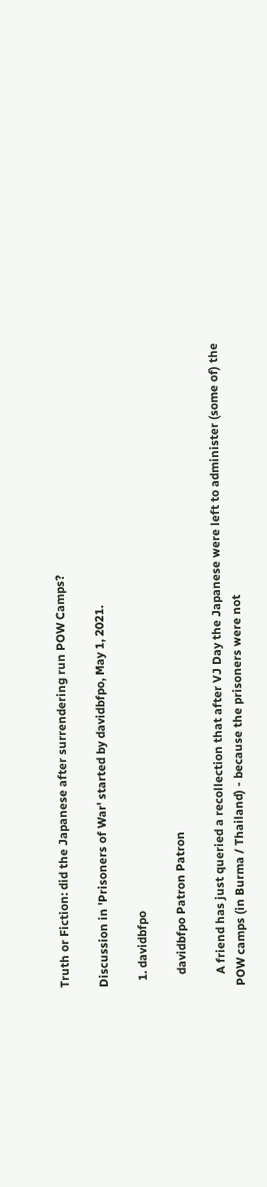Truth or Fiction: did the Japanese after surrendering run POW Camps?

Discussion in 'Prisoners of War' started by davidbfpo, May 1, 2021.

  1. davidbfpo

    davidbfpo Patron Patron

    A friend has just queried a recollection that after VJ Day the Japanese were left to administer (some of) the POW camps (in Burma / Thailand) - because the prisoners were not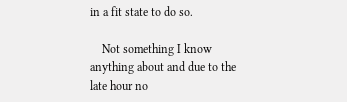in a fit state to do so.

    Not something I know anything about and due to the late hour no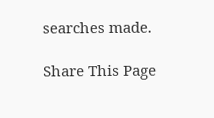searches made.

Share This Page